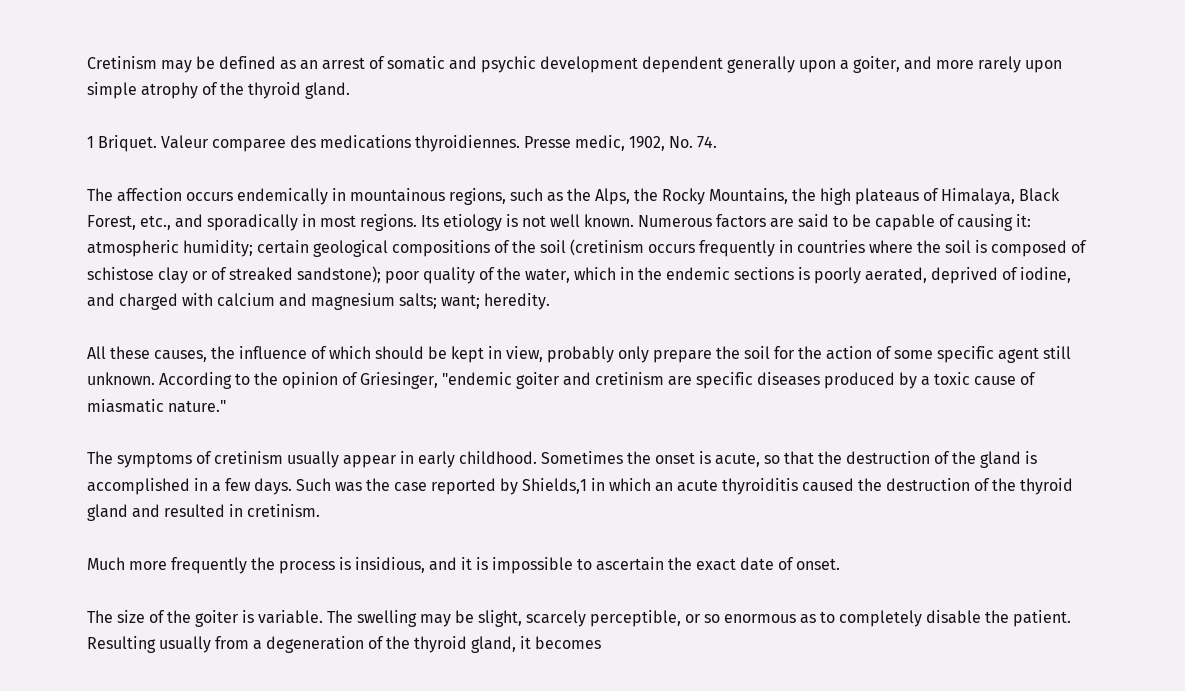Cretinism may be defined as an arrest of somatic and psychic development dependent generally upon a goiter, and more rarely upon simple atrophy of the thyroid gland.

1 Briquet. Valeur comparee des medications thyroidiennes. Presse medic, 1902, No. 74.

The affection occurs endemically in mountainous regions, such as the Alps, the Rocky Mountains, the high plateaus of Himalaya, Black Forest, etc., and sporadically in most regions. Its etiology is not well known. Numerous factors are said to be capable of causing it: atmospheric humidity; certain geological compositions of the soil (cretinism occurs frequently in countries where the soil is composed of schistose clay or of streaked sandstone); poor quality of the water, which in the endemic sections is poorly aerated, deprived of iodine, and charged with calcium and magnesium salts; want; heredity.

All these causes, the influence of which should be kept in view, probably only prepare the soil for the action of some specific agent still unknown. According to the opinion of Griesinger, "endemic goiter and cretinism are specific diseases produced by a toxic cause of miasmatic nature."

The symptoms of cretinism usually appear in early childhood. Sometimes the onset is acute, so that the destruction of the gland is accomplished in a few days. Such was the case reported by Shields,1 in which an acute thyroiditis caused the destruction of the thyroid gland and resulted in cretinism.

Much more frequently the process is insidious, and it is impossible to ascertain the exact date of onset.

The size of the goiter is variable. The swelling may be slight, scarcely perceptible, or so enormous as to completely disable the patient. Resulting usually from a degeneration of the thyroid gland, it becomes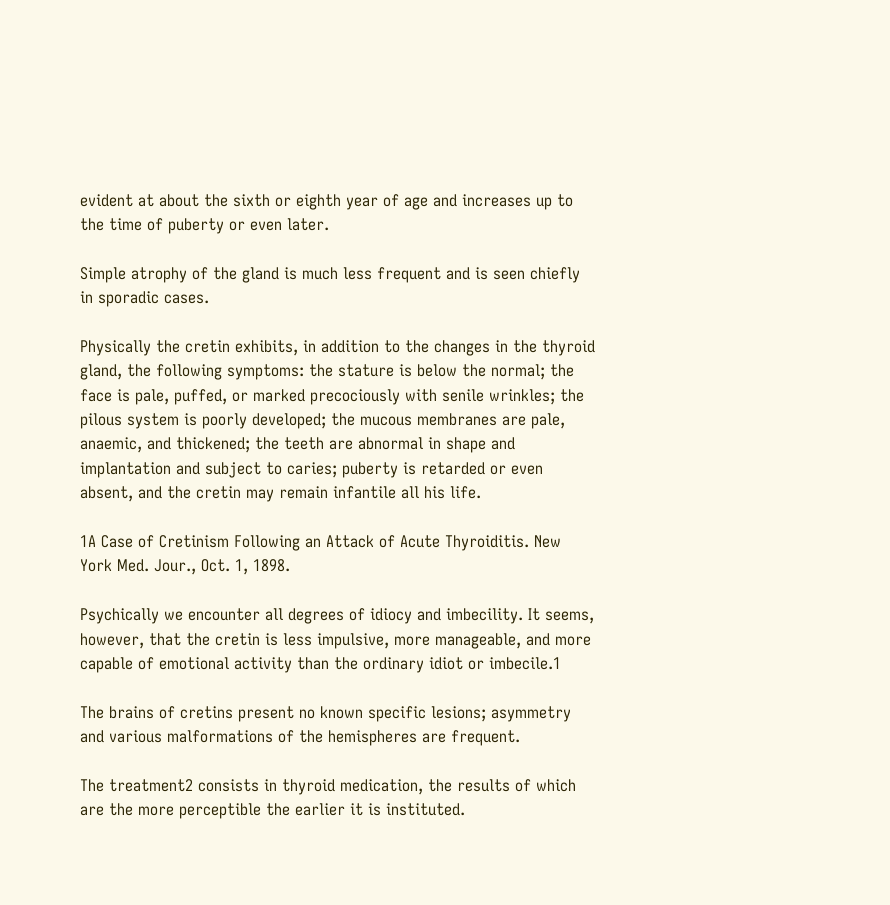evident at about the sixth or eighth year of age and increases up to the time of puberty or even later.

Simple atrophy of the gland is much less frequent and is seen chiefly in sporadic cases.

Physically the cretin exhibits, in addition to the changes in the thyroid gland, the following symptoms: the stature is below the normal; the face is pale, puffed, or marked precociously with senile wrinkles; the pilous system is poorly developed; the mucous membranes are pale, anaemic, and thickened; the teeth are abnormal in shape and implantation and subject to caries; puberty is retarded or even absent, and the cretin may remain infantile all his life.

1A Case of Cretinism Following an Attack of Acute Thyroiditis. New York Med. Jour., Oct. 1, 1898.

Psychically we encounter all degrees of idiocy and imbecility. It seems, however, that the cretin is less impulsive, more manageable, and more capable of emotional activity than the ordinary idiot or imbecile.1

The brains of cretins present no known specific lesions; asymmetry and various malformations of the hemispheres are frequent.

The treatment2 consists in thyroid medication, the results of which are the more perceptible the earlier it is instituted.